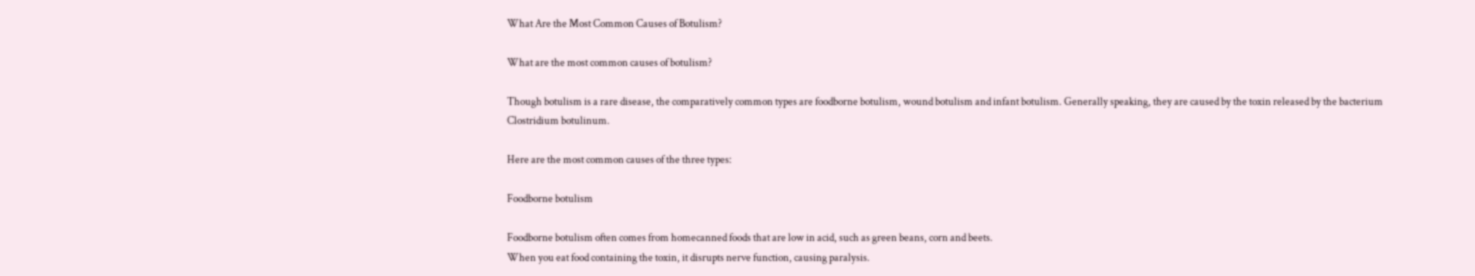What Are the Most Common Causes of Botulism?

What are the most common causes of botulism?

Though botulism is a rare disease, the comparatively common types are foodborne botulism, wound botulism and infant botulism. Generally speaking, they are caused by the toxin released by the bacterium Clostridium botulinum.

Here are the most common causes of the three types:

Foodborne botulism

Foodborne botulism often comes from homecanned foods that are low in acid, such as green beans, corn and beets.
When you eat food containing the toxin, it disrupts nerve function, causing paralysis.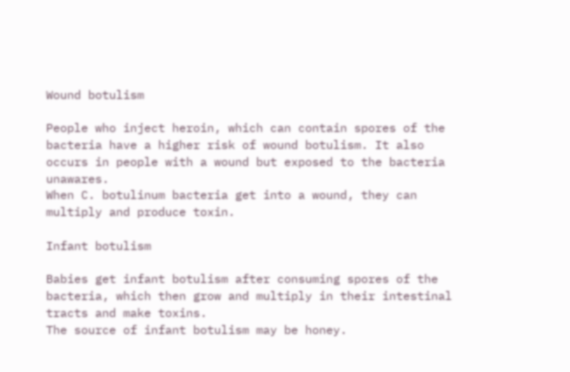Wound botulism

People who inject heroin, which can contain spores of the bacteria have a higher risk of wound botulism. It also occurs in people with a wound but exposed to the bacteria unawares.
When C. botulinum bacteria get into a wound, they can multiply and produce toxin.

Infant botulism

Babies get infant botulism after consuming spores of the bacteria, which then grow and multiply in their intestinal tracts and make toxins.
The source of infant botulism may be honey.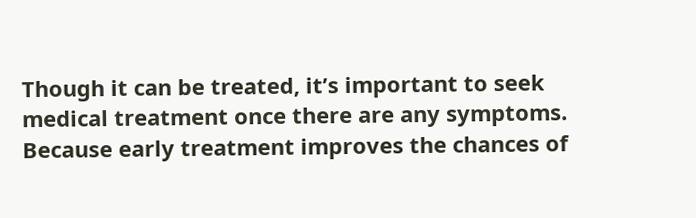Though it can be treated, it’s important to seek medical treatment once there are any symptoms. Because early treatment improves the chances of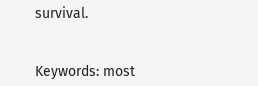survival.


Keywords: most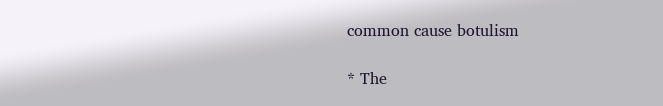common cause botulism

* The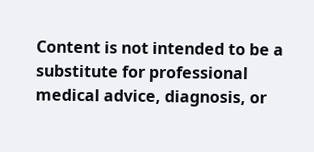Content is not intended to be a substitute for professional medical advice, diagnosis, or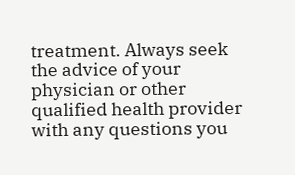treatment. Always seek the advice of your physician or other qualified health provider with any questions you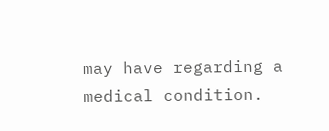may have regarding a medical condition.